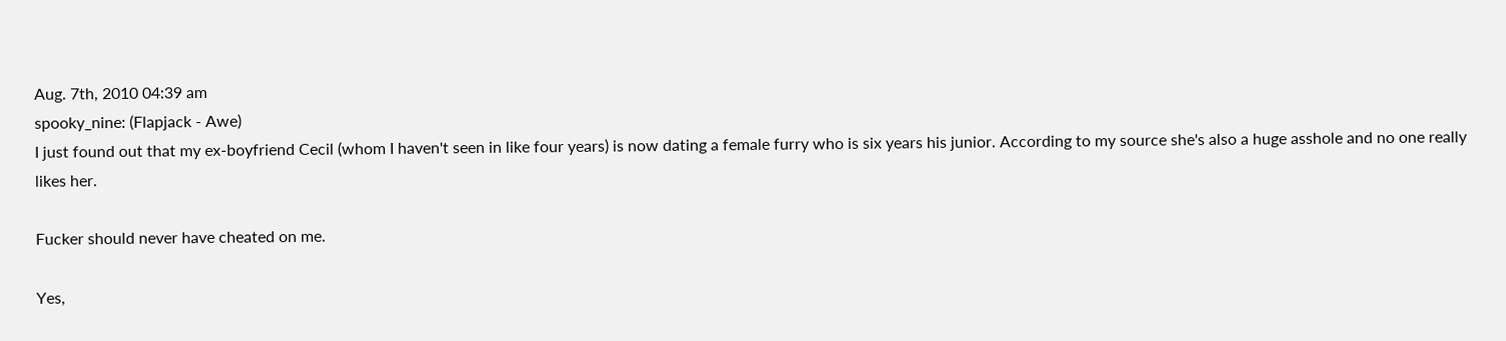Aug. 7th, 2010 04:39 am
spooky_nine: (Flapjack - Awe)
I just found out that my ex-boyfriend Cecil (whom I haven't seen in like four years) is now dating a female furry who is six years his junior. According to my source she's also a huge asshole and no one really likes her.

Fucker should never have cheated on me.

Yes,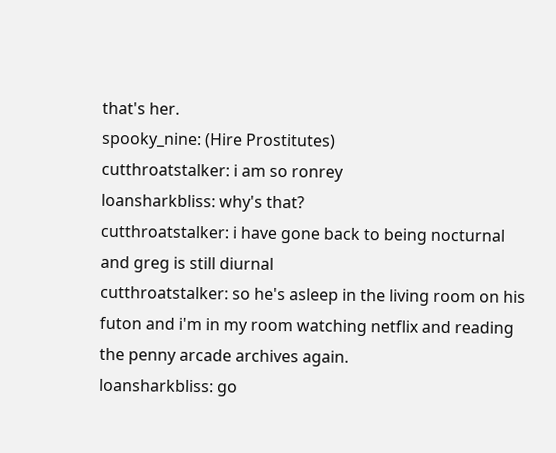that's her.
spooky_nine: (Hire Prostitutes)
cutthroatstalker: i am so ronrey
loansharkbliss: why's that?
cutthroatstalker: i have gone back to being nocturnal and greg is still diurnal
cutthroatstalker: so he's asleep in the living room on his futon and i'm in my room watching netflix and reading the penny arcade archives again.
loansharkbliss: go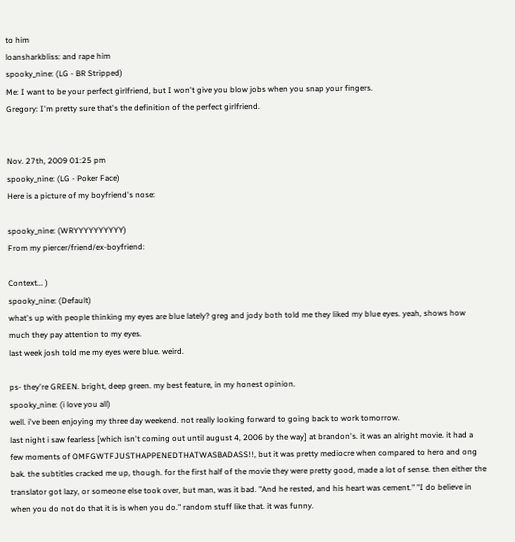to him
loansharkbliss: and rape him
spooky_nine: (LG - BR Stripped)
Me: I want to be your perfect girlfriend, but I won't give you blow jobs when you snap your fingers.
Gregory: I'm pretty sure that's the definition of the perfect girlfriend.


Nov. 27th, 2009 01:25 pm
spooky_nine: (LG - Poker Face)
Here is a picture of my boyfriend's nose:

spooky_nine: (WRYYYYYYYYYY)
From my piercer/friend/ex-boyfriend:

Context... )
spooky_nine: (Default)
what's up with people thinking my eyes are blue lately? greg and jody both told me they liked my blue eyes. yeah, shows how much they pay attention to my eyes.
last week josh told me my eyes were blue. weird.

ps- they're GREEN. bright, deep green. my best feature, in my honest opinion.
spooky_nine: (i love you all)
well. i've been enjoying my three day weekend. not really looking forward to going back to work tomorrow.
last night i saw fearless [which isn't coming out until august 4, 2006 by the way] at brandon's. it was an alright movie. it had a few moments of OMFGWTFJUSTHAPPENEDTHATWASBADASS!!, but it was pretty mediocre when compared to hero and ong bak. the subtitles cracked me up, though. for the first half of the movie they were pretty good, made a lot of sense. then either the translator got lazy, or someone else took over, but man, was it bad. "And he rested, and his heart was cement." "I do believe in when you do not do that it is is when you do." random stuff like that. it was funny.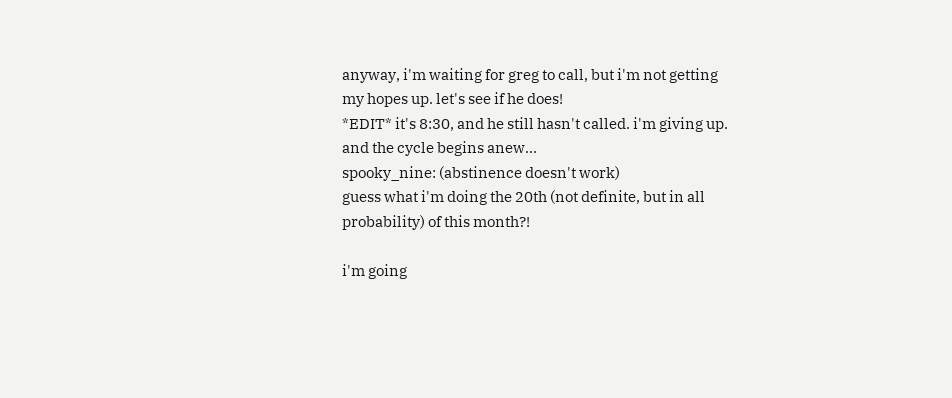anyway, i'm waiting for greg to call, but i'm not getting my hopes up. let's see if he does!
*EDIT* it's 8:30, and he still hasn't called. i'm giving up. and the cycle begins anew...
spooky_nine: (abstinence doesn't work)
guess what i'm doing the 20th (not definite, but in all probability) of this month?!

i'm going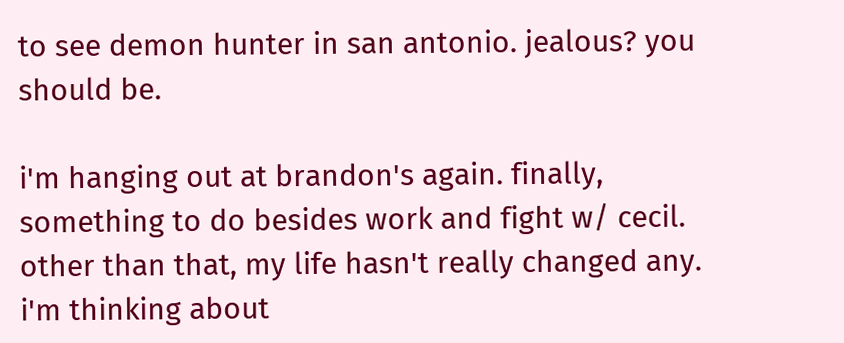to see demon hunter in san antonio. jealous? you should be.

i'm hanging out at brandon's again. finally, something to do besides work and fight w/ cecil.
other than that, my life hasn't really changed any. i'm thinking about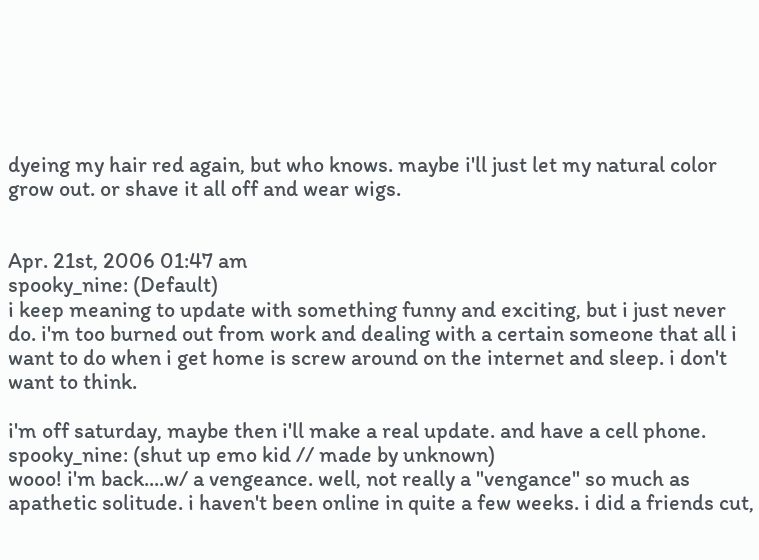dyeing my hair red again, but who knows. maybe i'll just let my natural color grow out. or shave it all off and wear wigs.


Apr. 21st, 2006 01:47 am
spooky_nine: (Default)
i keep meaning to update with something funny and exciting, but i just never do. i'm too burned out from work and dealing with a certain someone that all i want to do when i get home is screw around on the internet and sleep. i don't want to think.

i'm off saturday, maybe then i'll make a real update. and have a cell phone.
spooky_nine: (shut up emo kid // made by unknown)
wooo! i'm back....w/ a vengeance. well, not really a "vengance" so much as apathetic solitude. i haven't been online in quite a few weeks. i did a friends cut,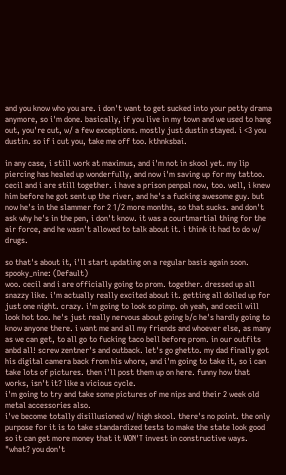and you know who you are. i don't want to get sucked into your petty drama anymore, so i'm done. basically, if you live in my town and we used to hang out, you're cut, w/ a few exceptions. mostly just dustin stayed. i <3 you dustin. so if i cut you, take me off too. kthnksbai.

in any case, i still work at maximus, and i'm not in skool yet. my lip piercing has healed up wonderfully, and now i'm saving up for my tattoo. cecil and i are still together. i have a prison penpal now, too. well, i knew him before he got sent up the river, and he's a fucking awesome guy. but now he's in the slammer for 2 1/2 more months, so that sucks. and don't ask why he's in the pen, i don't know. it was a courtmartial thing for the air force, and he wasn't allowed to talk about it. i think it had to do w/ drugs.

so that's about it, i'll start updating on a regular basis again soon.
spooky_nine: (Default)
woo. cecil and i are officially going to prom. together. dressed up all snazzy like. i'm actually really excited about it. getting all dolled up for just one night. crazy. i'm going to look so pimp. oh yeah, and cecil will look hot too. he's just really nervous about going b/c he's hardly going to know anyone there. i want me and all my friends and whoever else, as many as we can get, to all go to fucking taco bell before prom. in our outfits anbd all! screw zentner's and outback. let's go ghetto. my dad finally got his digital camera back from his whore, and i'm going to take it, so i can take lots of pictures. then i'll post them up on here. funny how that works, isn't it? like a vicious cycle.
i'm going to try and take some pictures of me nips and their 2 week old metal accessories also.
i've become totally disillusioned w/ high skool. there's no point. the only purpose for it is to take standardized tests to make the state look good so it can get more money that it WON'T invest in constructive ways. "what? you don't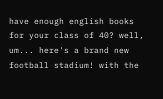have enough english books for your class of 40? well, um... here's a brand new football stadium! with the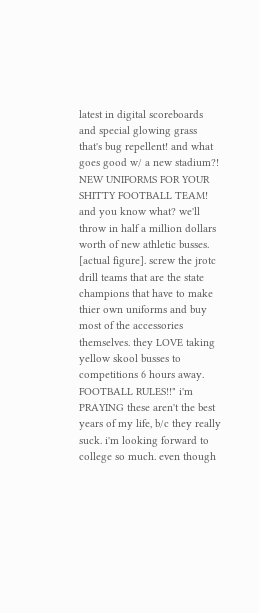latest in digital scoreboards and special glowing grass that's bug repellent! and what goes good w/ a new stadium?! NEW UNIFORMS FOR YOUR SHITTY FOOTBALL TEAM! and you know what? we'll throw in half a million dollars worth of new athletic busses. [actual figure]. screw the jrotc drill teams that are the state champions that have to make thier own uniforms and buy most of the accessories themselves. they LOVE taking yellow skool busses to competitions 6 hours away. FOOTBALL RULES!!" i'm PRAYING these aren't the best years of my life, b/c they really suck. i'm looking forward to college so much. even though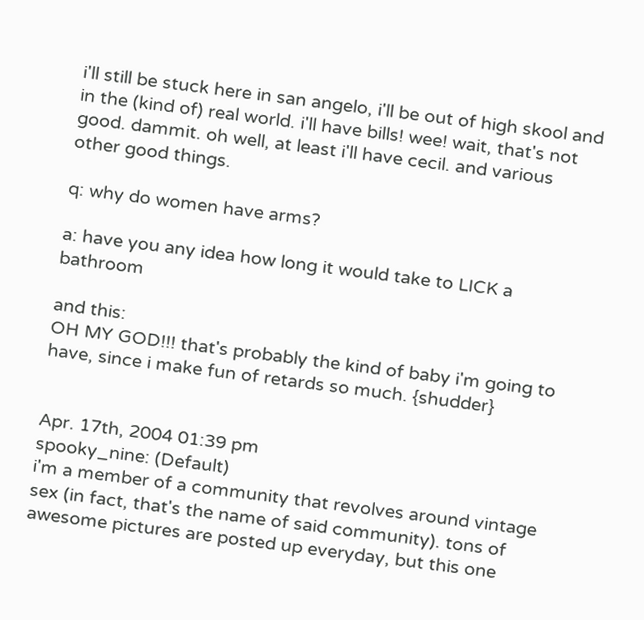i'll still be stuck here in san angelo, i'll be out of high skool and in the (kind of) real world. i'll have bills! wee! wait, that's not good. dammit. oh well, at least i'll have cecil. and various other good things.

q: why do women have arms?

a: have you any idea how long it would take to LICK a bathroom

and this:
OH MY GOD!!! that's probably the kind of baby i'm going to have, since i make fun of retards so much. {shudder}


Apr. 17th, 2004 01:39 pm
spooky_nine: (Default)
i'm a member of a community that revolves around vintage sex (in fact, that's the name of said community). tons of awesome pictures are posted up everyday, but this one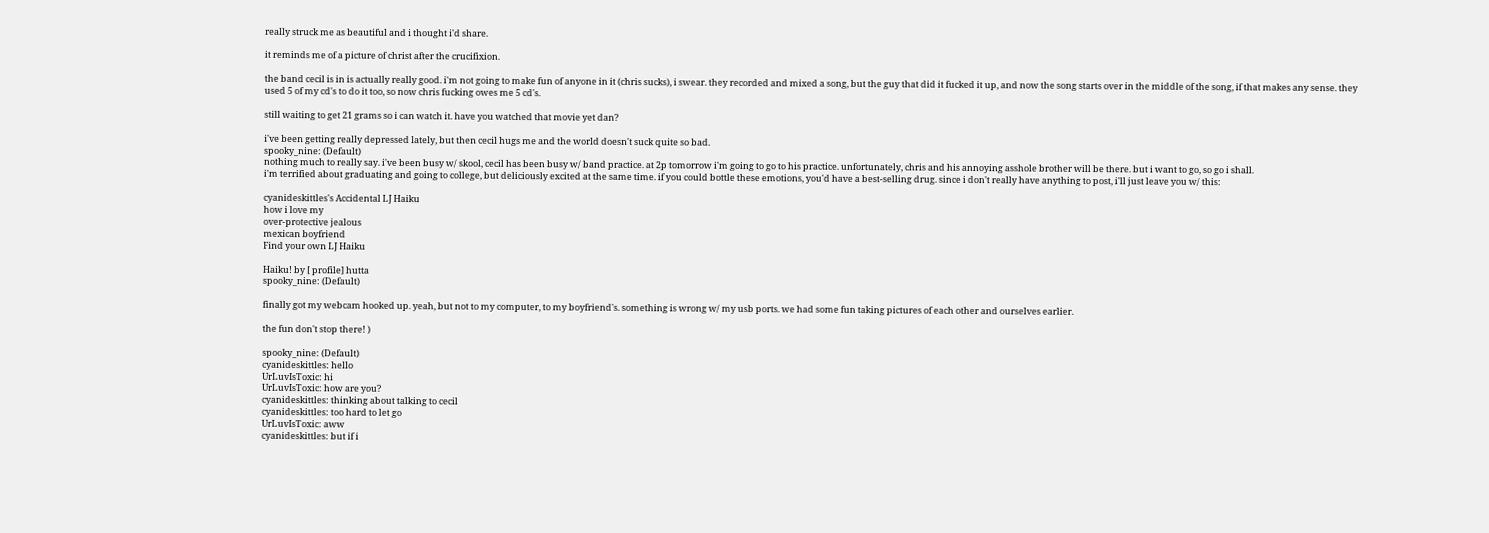really struck me as beautiful and i thought i'd share.

it reminds me of a picture of christ after the crucifixion.

the band cecil is in is actually really good. i'm not going to make fun of anyone in it (chris sucks), i swear. they recorded and mixed a song, but the guy that did it fucked it up, and now the song starts over in the middle of the song, if that makes any sense. they used 5 of my cd's to do it too, so now chris fucking owes me 5 cd's.

still waiting to get 21 grams so i can watch it. have you watched that movie yet dan?

i've been getting really depressed lately, but then cecil hugs me and the world doesn't suck quite so bad.
spooky_nine: (Default)
nothing much to really say. i've been busy w/ skool, cecil has been busy w/ band practice. at 2p tomorrow i'm going to go to his practice. unfortunately, chris and his annoying asshole brother will be there. but i want to go, so go i shall.
i'm terrified about graduating and going to college, but deliciously excited at the same time. if you could bottle these emotions, you'd have a best-selling drug. since i don't really have anything to post, i'll just leave you w/ this:

cyanideskittles's Accidental LJ Haiku
how i love my
over-protective jealous
mexican boyfriend
Find your own LJ Haiku

Haiku! by [ profile] hutta
spooky_nine: (Default)

finally got my webcam hooked up. yeah, but not to my computer, to my boyfriend's. something is wrong w/ my usb ports. we had some fun taking pictures of each other and ourselves earlier.

the fun don't stop there! )

spooky_nine: (Default)
cyanideskittles: hello
UrLuvIsToxic: hi
UrLuvIsToxic: how are you?
cyanideskittles: thinking about talking to cecil
cyanideskittles: too hard to let go
UrLuvIsToxic: aww
cyanideskittles: but if i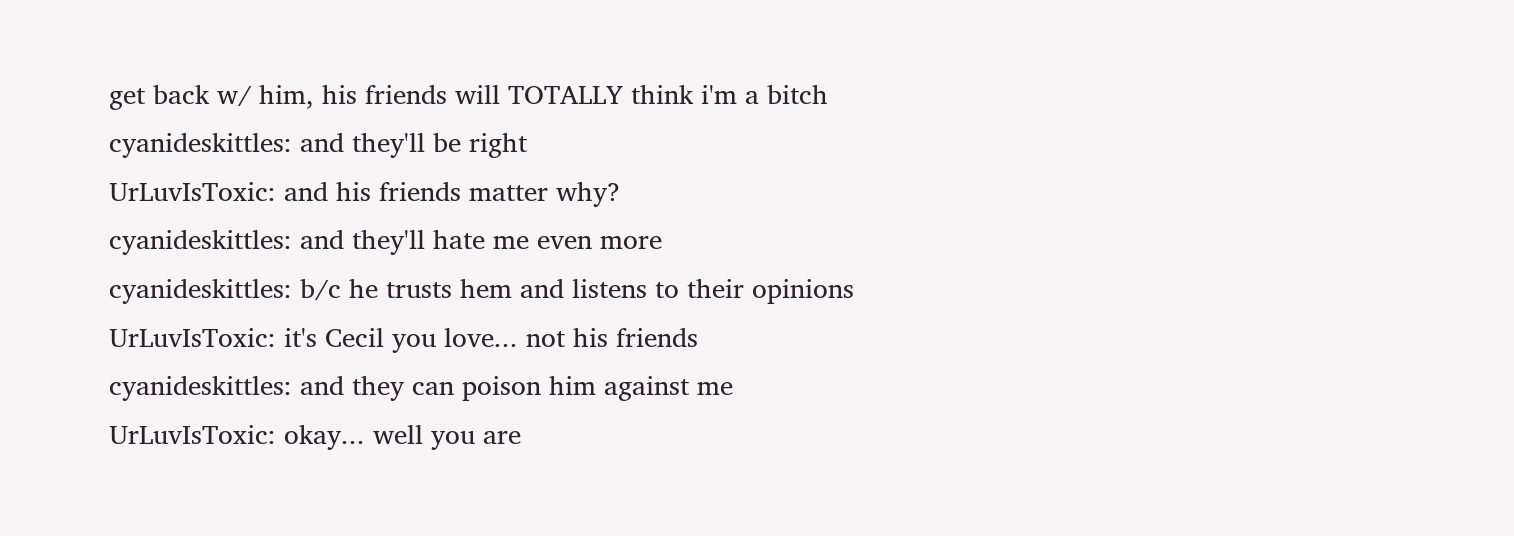get back w/ him, his friends will TOTALLY think i'm a bitch
cyanideskittles: and they'll be right
UrLuvIsToxic: and his friends matter why?
cyanideskittles: and they'll hate me even more
cyanideskittles: b/c he trusts hem and listens to their opinions
UrLuvIsToxic: it's Cecil you love... not his friends
cyanideskittles: and they can poison him against me
UrLuvIsToxic: okay... well you are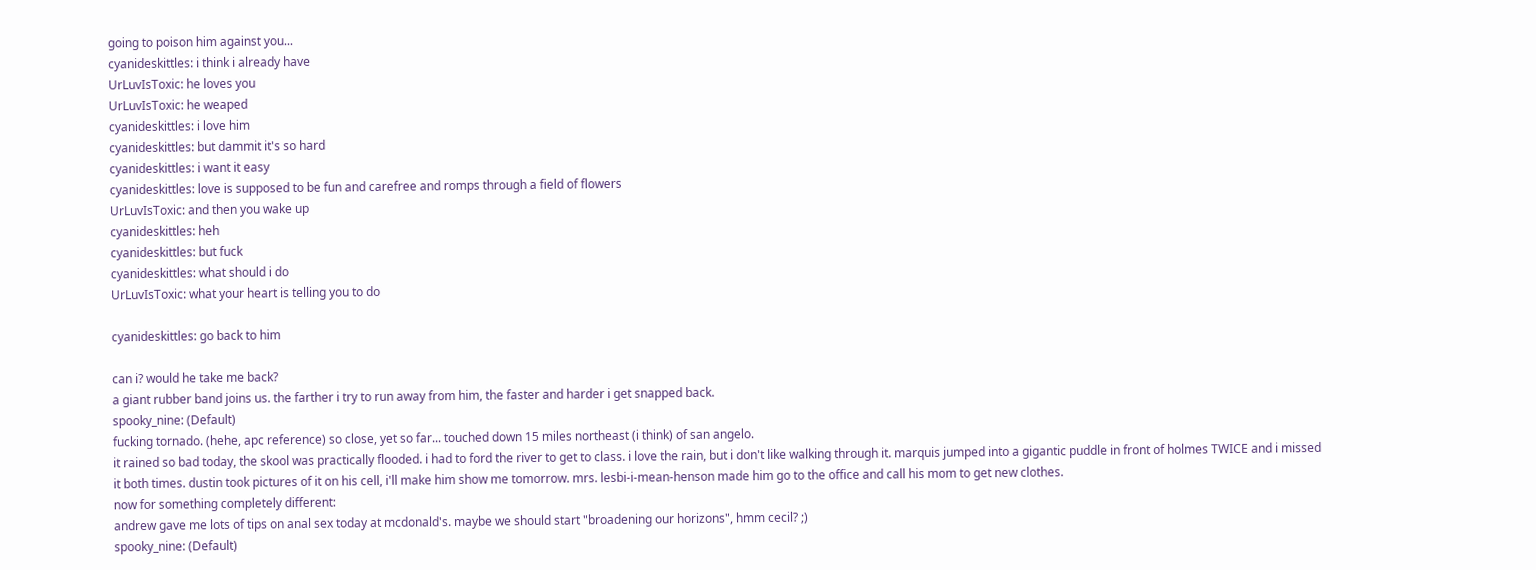going to poison him against you...
cyanideskittles: i think i already have
UrLuvIsToxic: he loves you
UrLuvIsToxic: he weaped
cyanideskittles: i love him
cyanideskittles: but dammit it's so hard
cyanideskittles: i want it easy
cyanideskittles: love is supposed to be fun and carefree and romps through a field of flowers
UrLuvIsToxic: and then you wake up
cyanideskittles: heh
cyanideskittles: but fuck
cyanideskittles: what should i do
UrLuvIsToxic: what your heart is telling you to do

cyanideskittles: go back to him

can i? would he take me back?
a giant rubber band joins us. the farther i try to run away from him, the faster and harder i get snapped back.
spooky_nine: (Default)
fucking tornado. (hehe, apc reference) so close, yet so far... touched down 15 miles northeast (i think) of san angelo.
it rained so bad today, the skool was practically flooded. i had to ford the river to get to class. i love the rain, but i don't like walking through it. marquis jumped into a gigantic puddle in front of holmes TWICE and i missed it both times. dustin took pictures of it on his cell, i'll make him show me tomorrow. mrs. lesbi-i-mean-henson made him go to the office and call his mom to get new clothes.
now for something completely different:
andrew gave me lots of tips on anal sex today at mcdonald's. maybe we should start "broadening our horizons", hmm cecil? ;)
spooky_nine: (Default)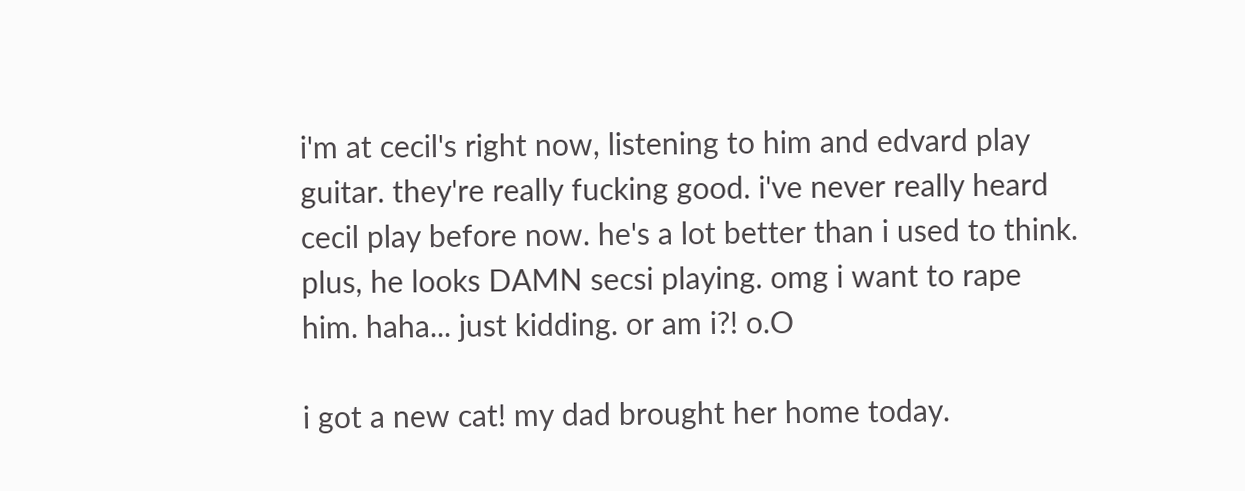i'm at cecil's right now, listening to him and edvard play guitar. they're really fucking good. i've never really heard cecil play before now. he's a lot better than i used to think. plus, he looks DAMN secsi playing. omg i want to rape him. haha... just kidding. or am i?! o.O

i got a new cat! my dad brought her home today.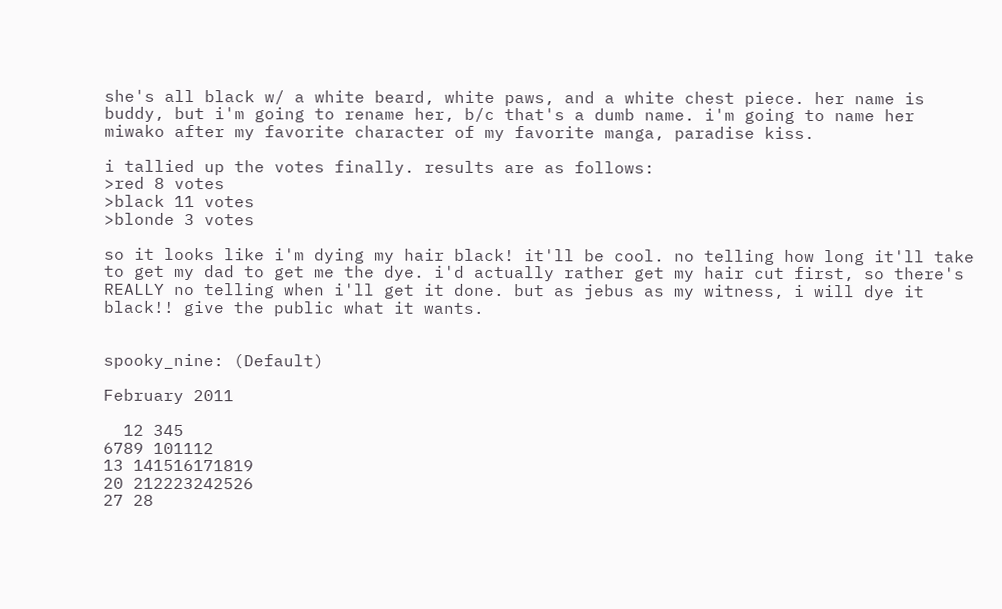she's all black w/ a white beard, white paws, and a white chest piece. her name is buddy, but i'm going to rename her, b/c that's a dumb name. i'm going to name her miwako after my favorite character of my favorite manga, paradise kiss.

i tallied up the votes finally. results are as follows:
>red 8 votes
>black 11 votes
>blonde 3 votes

so it looks like i'm dying my hair black! it'll be cool. no telling how long it'll take to get my dad to get me the dye. i'd actually rather get my hair cut first, so there's REALLY no telling when i'll get it done. but as jebus as my witness, i will dye it black!! give the public what it wants.


spooky_nine: (Default)

February 2011

  12 345
6789 101112
13 141516171819
20 212223242526
27 28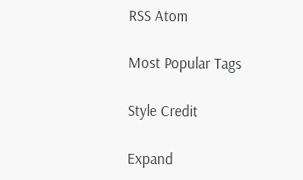RSS Atom

Most Popular Tags

Style Credit

Expand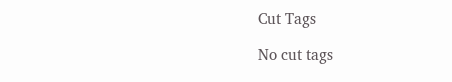Cut Tags

No cut tags